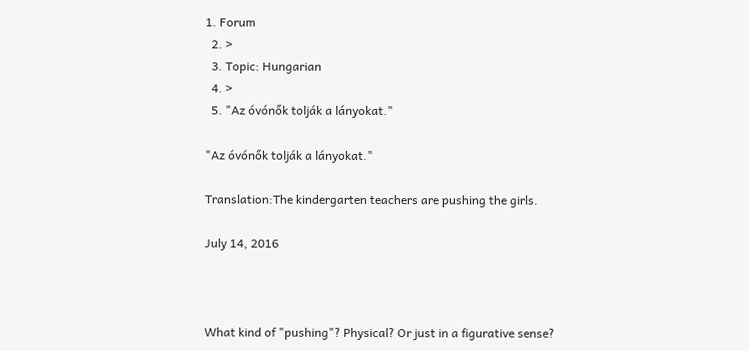1. Forum
  2. >
  3. Topic: Hungarian
  4. >
  5. "Az óvónők tolják a lányokat."

"Az óvónők tolják a lányokat."

Translation:The kindergarten teachers are pushing the girls.

July 14, 2016



What kind of "pushing"? Physical? Or just in a figurative sense?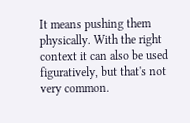It means pushing them physically. With the right context it can also be used figuratively, but that's not very common.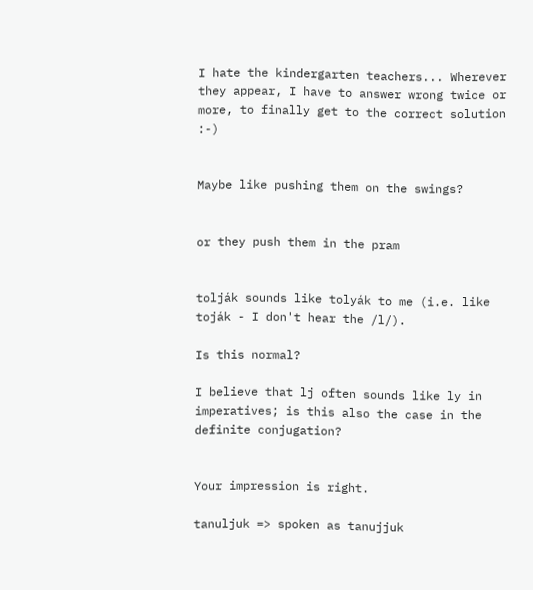I hate the kindergarten teachers... Wherever they appear, I have to answer wrong twice or more, to finally get to the correct solution :-)


Maybe like pushing them on the swings?


or they push them in the pram


tolják sounds like tolyák to me (i.e. like toják - I don't hear the /l/).

Is this normal?

I believe that lj often sounds like ly in imperatives; is this also the case in the definite conjugation?


Your impression is right.

tanuljuk => spoken as tanujjuk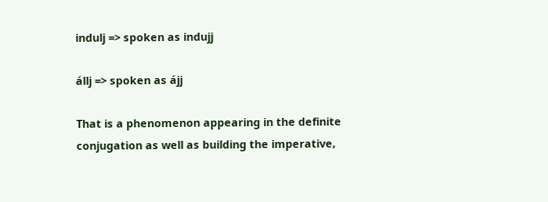indulj => spoken as indujj

állj => spoken as ájj

That is a phenomenon appearing in the definite conjugation as well as building the imperative,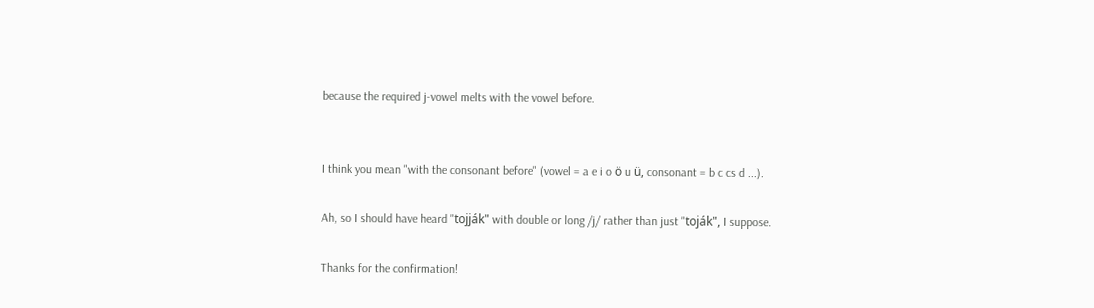because the required j-vowel melts with the vowel before.


I think you mean "with the consonant before" (vowel = a e i o ö u ü, consonant = b c cs d ...).

Ah, so I should have heard "tojják" with double or long /j/ rather than just "toják", I suppose.

Thanks for the confirmation!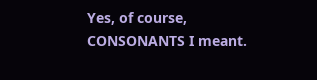Yes, of course, CONSONANTS I meant.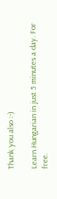Thank you also :-)

Learn Hungarian in just 5 minutes a day. For free.